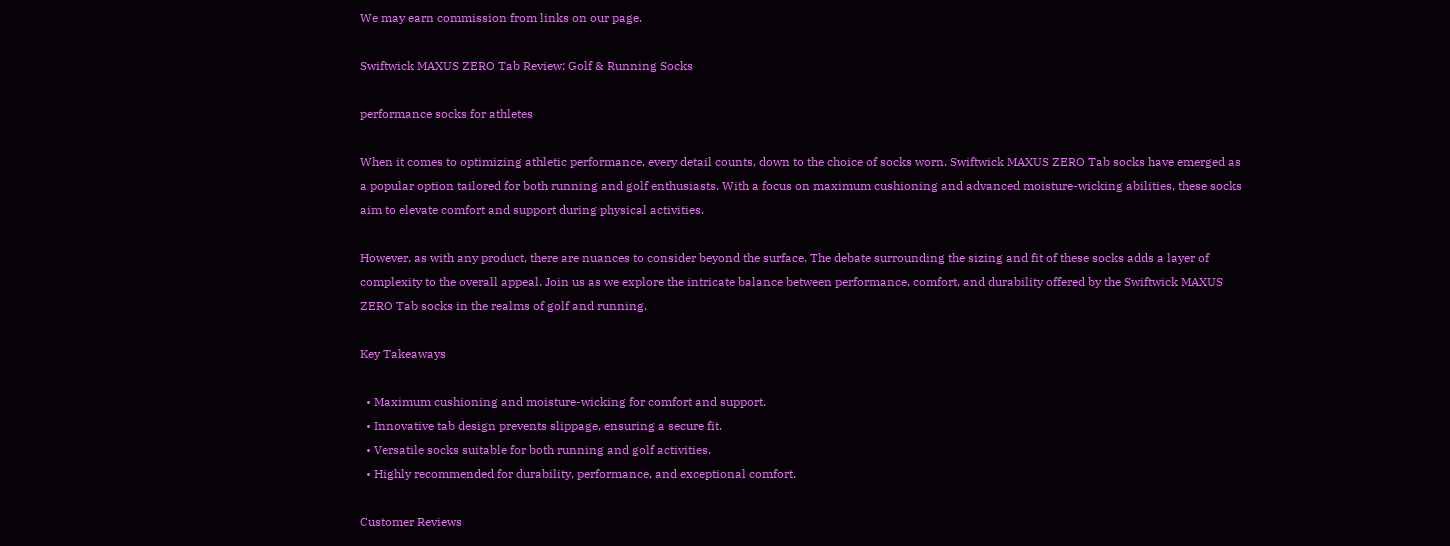We may earn commission from links on our page.

Swiftwick MAXUS ZERO Tab Review: Golf & Running Socks

performance socks for athletes

When it comes to optimizing athletic performance, every detail counts, down to the choice of socks worn. Swiftwick MAXUS ZERO Tab socks have emerged as a popular option tailored for both running and golf enthusiasts. With a focus on maximum cushioning and advanced moisture-wicking abilities, these socks aim to elevate comfort and support during physical activities.

However, as with any product, there are nuances to consider beyond the surface. The debate surrounding the sizing and fit of these socks adds a layer of complexity to the overall appeal. Join us as we explore the intricate balance between performance, comfort, and durability offered by the Swiftwick MAXUS ZERO Tab socks in the realms of golf and running.

Key Takeaways

  • Maximum cushioning and moisture-wicking for comfort and support.
  • Innovative tab design prevents slippage, ensuring a secure fit.
  • Versatile socks suitable for both running and golf activities.
  • Highly recommended for durability, performance, and exceptional comfort.

Customer Reviews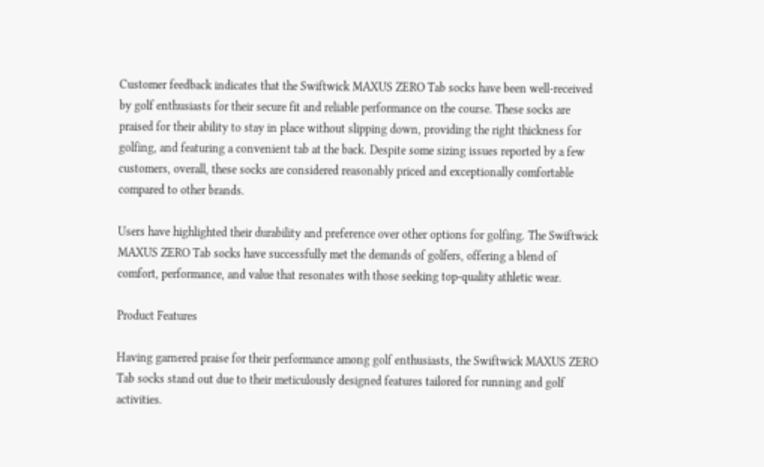Customer feedback indicates that the Swiftwick MAXUS ZERO Tab socks have been well-received by golf enthusiasts for their secure fit and reliable performance on the course. These socks are praised for their ability to stay in place without slipping down, providing the right thickness for golfing, and featuring a convenient tab at the back. Despite some sizing issues reported by a few customers, overall, these socks are considered reasonably priced and exceptionally comfortable compared to other brands.

Users have highlighted their durability and preference over other options for golfing. The Swiftwick MAXUS ZERO Tab socks have successfully met the demands of golfers, offering a blend of comfort, performance, and value that resonates with those seeking top-quality athletic wear.

Product Features

Having garnered praise for their performance among golf enthusiasts, the Swiftwick MAXUS ZERO Tab socks stand out due to their meticulously designed features tailored for running and golf activities.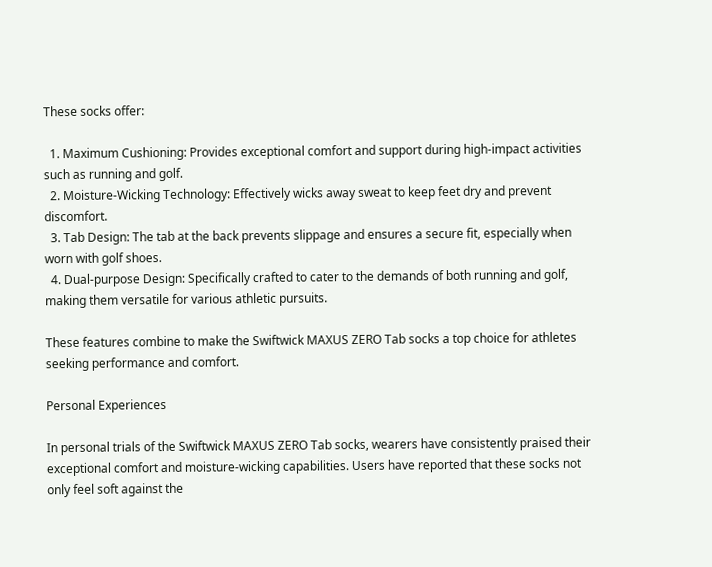These socks offer:

  1. Maximum Cushioning: Provides exceptional comfort and support during high-impact activities such as running and golf.
  2. Moisture-Wicking Technology: Effectively wicks away sweat to keep feet dry and prevent discomfort.
  3. Tab Design: The tab at the back prevents slippage and ensures a secure fit, especially when worn with golf shoes.
  4. Dual-purpose Design: Specifically crafted to cater to the demands of both running and golf, making them versatile for various athletic pursuits.

These features combine to make the Swiftwick MAXUS ZERO Tab socks a top choice for athletes seeking performance and comfort.

Personal Experiences

In personal trials of the Swiftwick MAXUS ZERO Tab socks, wearers have consistently praised their exceptional comfort and moisture-wicking capabilities. Users have reported that these socks not only feel soft against the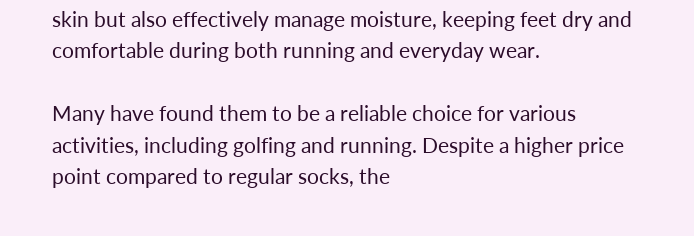skin but also effectively manage moisture, keeping feet dry and comfortable during both running and everyday wear.

Many have found them to be a reliable choice for various activities, including golfing and running. Despite a higher price point compared to regular socks, the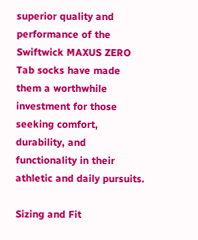superior quality and performance of the Swiftwick MAXUS ZERO Tab socks have made them a worthwhile investment for those seeking comfort, durability, and functionality in their athletic and daily pursuits.

Sizing and Fit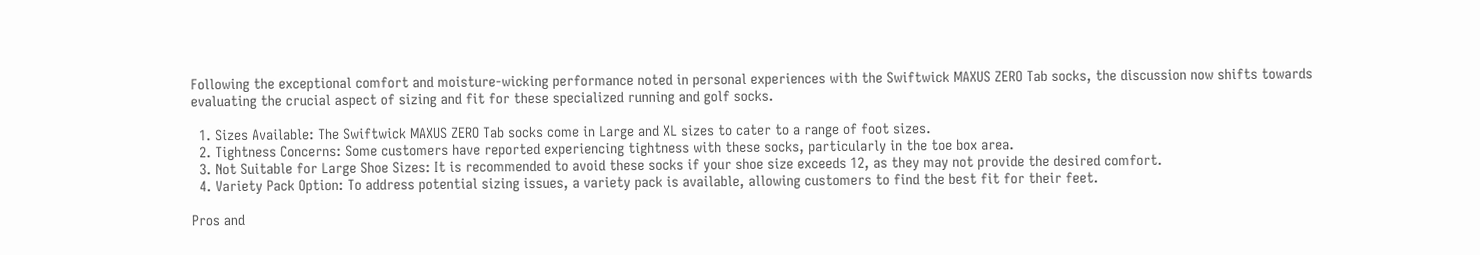Following the exceptional comfort and moisture-wicking performance noted in personal experiences with the Swiftwick MAXUS ZERO Tab socks, the discussion now shifts towards evaluating the crucial aspect of sizing and fit for these specialized running and golf socks.

  1. Sizes Available: The Swiftwick MAXUS ZERO Tab socks come in Large and XL sizes to cater to a range of foot sizes.
  2. Tightness Concerns: Some customers have reported experiencing tightness with these socks, particularly in the toe box area.
  3. Not Suitable for Large Shoe Sizes: It is recommended to avoid these socks if your shoe size exceeds 12, as they may not provide the desired comfort.
  4. Variety Pack Option: To address potential sizing issues, a variety pack is available, allowing customers to find the best fit for their feet.

Pros and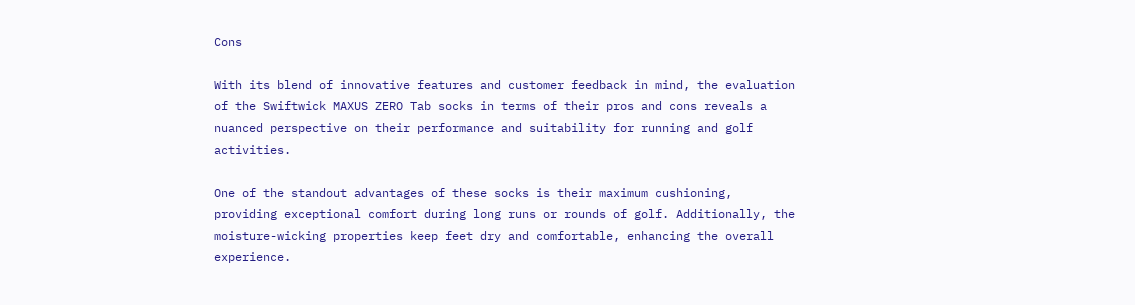Cons

With its blend of innovative features and customer feedback in mind, the evaluation of the Swiftwick MAXUS ZERO Tab socks in terms of their pros and cons reveals a nuanced perspective on their performance and suitability for running and golf activities.

One of the standout advantages of these socks is their maximum cushioning, providing exceptional comfort during long runs or rounds of golf. Additionally, the moisture-wicking properties keep feet dry and comfortable, enhancing the overall experience.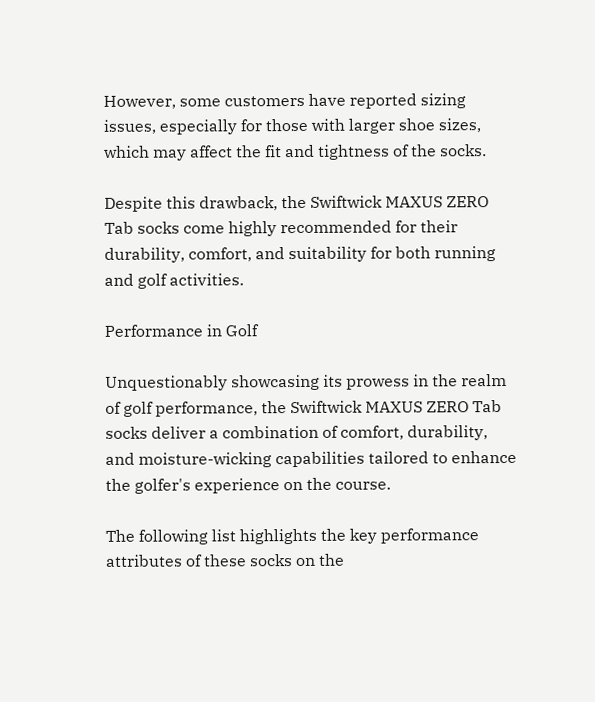However, some customers have reported sizing issues, especially for those with larger shoe sizes, which may affect the fit and tightness of the socks.

Despite this drawback, the Swiftwick MAXUS ZERO Tab socks come highly recommended for their durability, comfort, and suitability for both running and golf activities.

Performance in Golf

Unquestionably showcasing its prowess in the realm of golf performance, the Swiftwick MAXUS ZERO Tab socks deliver a combination of comfort, durability, and moisture-wicking capabilities tailored to enhance the golfer's experience on the course.

The following list highlights the key performance attributes of these socks on the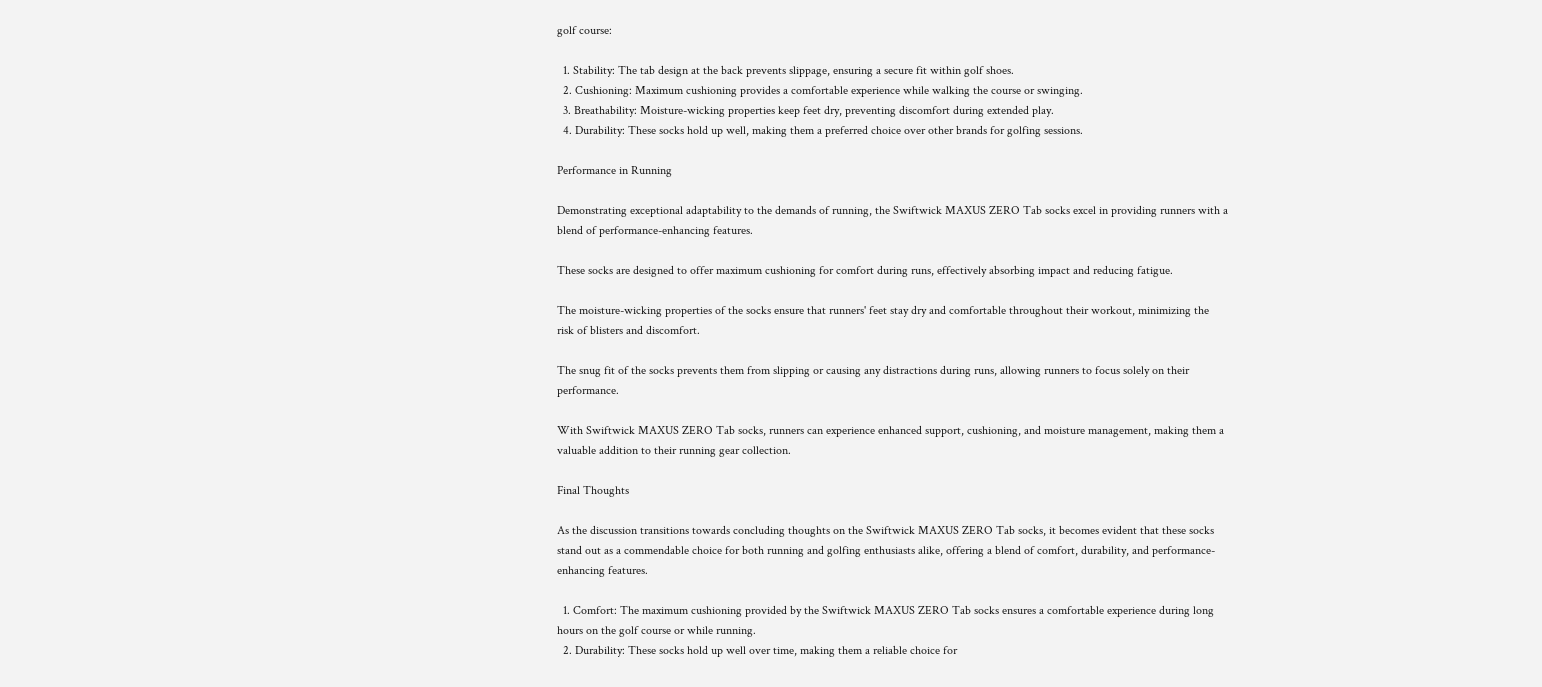golf course:

  1. Stability: The tab design at the back prevents slippage, ensuring a secure fit within golf shoes.
  2. Cushioning: Maximum cushioning provides a comfortable experience while walking the course or swinging.
  3. Breathability: Moisture-wicking properties keep feet dry, preventing discomfort during extended play.
  4. Durability: These socks hold up well, making them a preferred choice over other brands for golfing sessions.

Performance in Running

Demonstrating exceptional adaptability to the demands of running, the Swiftwick MAXUS ZERO Tab socks excel in providing runners with a blend of performance-enhancing features.

These socks are designed to offer maximum cushioning for comfort during runs, effectively absorbing impact and reducing fatigue.

The moisture-wicking properties of the socks ensure that runners' feet stay dry and comfortable throughout their workout, minimizing the risk of blisters and discomfort.

The snug fit of the socks prevents them from slipping or causing any distractions during runs, allowing runners to focus solely on their performance.

With Swiftwick MAXUS ZERO Tab socks, runners can experience enhanced support, cushioning, and moisture management, making them a valuable addition to their running gear collection.

Final Thoughts

As the discussion transitions towards concluding thoughts on the Swiftwick MAXUS ZERO Tab socks, it becomes evident that these socks stand out as a commendable choice for both running and golfing enthusiasts alike, offering a blend of comfort, durability, and performance-enhancing features.

  1. Comfort: The maximum cushioning provided by the Swiftwick MAXUS ZERO Tab socks ensures a comfortable experience during long hours on the golf course or while running.
  2. Durability: These socks hold up well over time, making them a reliable choice for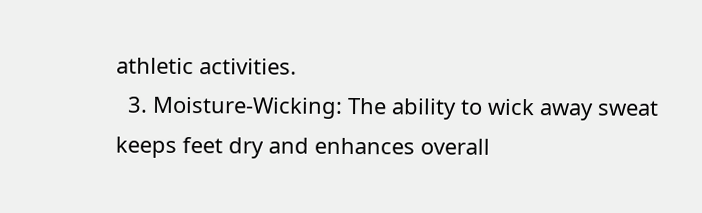athletic activities.
  3. Moisture-Wicking: The ability to wick away sweat keeps feet dry and enhances overall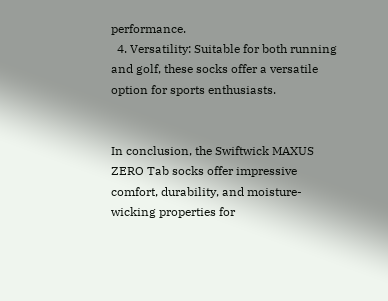performance.
  4. Versatility: Suitable for both running and golf, these socks offer a versatile option for sports enthusiasts.


In conclusion, the Swiftwick MAXUS ZERO Tab socks offer impressive comfort, durability, and moisture-wicking properties for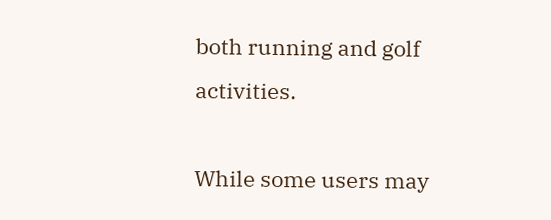both running and golf activities.

While some users may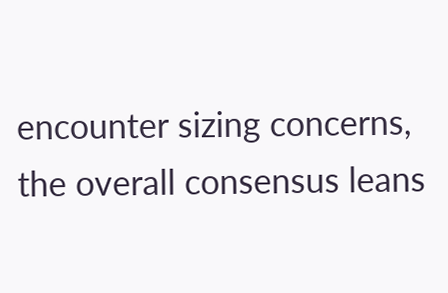encounter sizing concerns, the overall consensus leans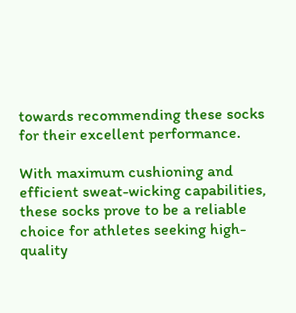towards recommending these socks for their excellent performance.

With maximum cushioning and efficient sweat-wicking capabilities, these socks prove to be a reliable choice for athletes seeking high-quality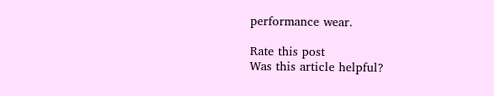performance wear.

Rate this post
Was this article helpful?